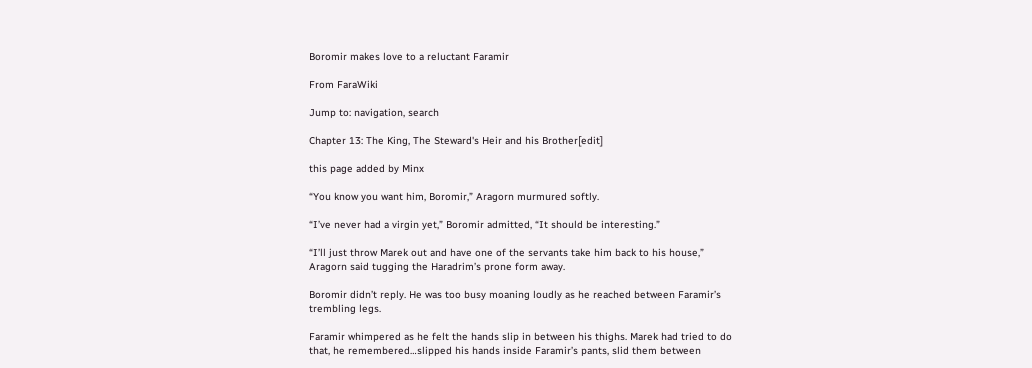Boromir makes love to a reluctant Faramir

From FaraWiki

Jump to: navigation, search

Chapter 13: The King, The Steward's Heir and his Brother[edit]

this page added by Minx

“You know you want him, Boromir,” Aragorn murmured softly.

“I’ve never had a virgin yet,” Boromir admitted, “It should be interesting.”

“I’ll just throw Marek out and have one of the servants take him back to his house,” Aragorn said tugging the Haradrim’s prone form away.

Boromir didn’t reply. He was too busy moaning loudly as he reached between Faramir’s trembling legs.

Faramir whimpered as he felt the hands slip in between his thighs. Marek had tried to do that, he remembered…slipped his hands inside Faramir’s pants, slid them between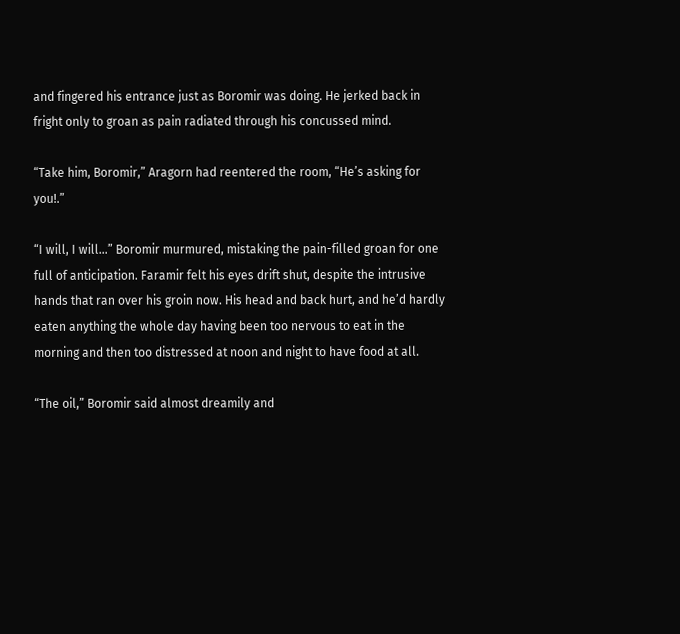and fingered his entrance just as Boromir was doing. He jerked back in fright only to groan as pain radiated through his concussed mind.

“Take him, Boromir,” Aragorn had reentered the room, “He’s asking for you!.”

“I will, I will…” Boromir murmured, mistaking the pain-filled groan for one full of anticipation. Faramir felt his eyes drift shut, despite the intrusive hands that ran over his groin now. His head and back hurt, and he’d hardly eaten anything the whole day having been too nervous to eat in the morning and then too distressed at noon and night to have food at all.

“The oil,” Boromir said almost dreamily and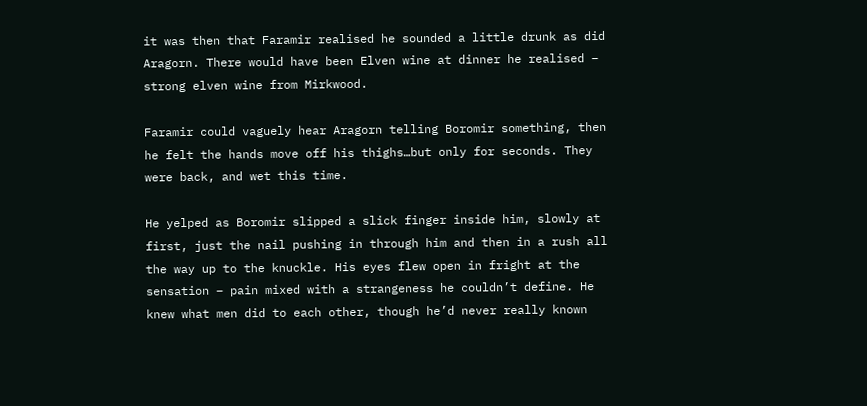it was then that Faramir realised he sounded a little drunk as did Aragorn. There would have been Elven wine at dinner he realised – strong elven wine from Mirkwood.

Faramir could vaguely hear Aragorn telling Boromir something, then he felt the hands move off his thighs…but only for seconds. They were back, and wet this time.

He yelped as Boromir slipped a slick finger inside him, slowly at first, just the nail pushing in through him and then in a rush all the way up to the knuckle. His eyes flew open in fright at the sensation – pain mixed with a strangeness he couldn’t define. He knew what men did to each other, though he’d never really known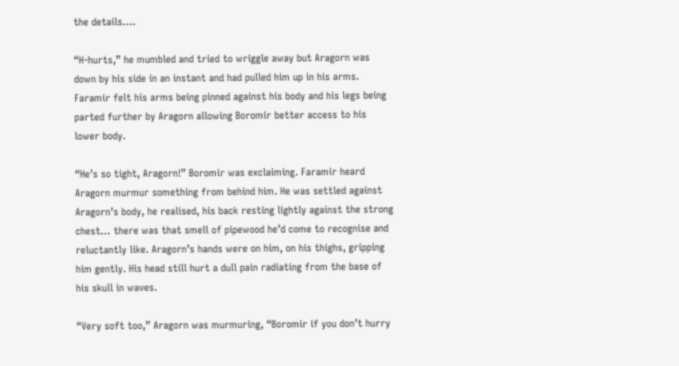the details….

“H-hurts,” he mumbled and tried to wriggle away but Aragorn was down by his side in an instant and had pulled him up in his arms. Faramir felt his arms being pinned against his body and his legs being parted further by Aragorn allowing Boromir better access to his lower body.

“He’s so tight, Aragorn!” Boromir was exclaiming. Faramir heard Aragorn murmur something from behind him. He was settled against Aragorn’s body, he realised, his back resting lightly against the strong chest… there was that smell of pipewood he’d come to recognise and reluctantly like. Aragorn’s hands were on him, on his thighs, gripping him gently. His head still hurt a dull pain radiating from the base of his skull in waves.

“Very soft too,” Aragorn was murmuring, “Boromir if you don’t hurry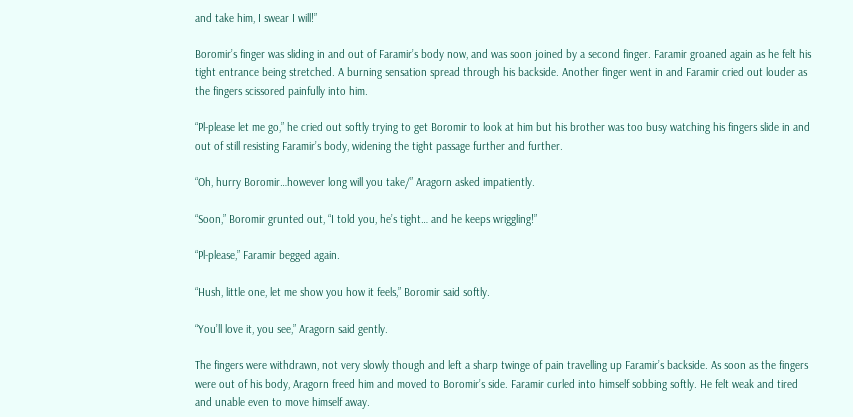and take him, I swear I will!”

Boromir’s finger was sliding in and out of Faramir’s body now, and was soon joined by a second finger. Faramir groaned again as he felt his tight entrance being stretched. A burning sensation spread through his backside. Another finger went in and Faramir cried out louder as the fingers scissored painfully into him.

“Pl-please let me go,” he cried out softly trying to get Boromir to look at him but his brother was too busy watching his fingers slide in and out of still resisting Faramir’s body, widening the tight passage further and further.

“Oh, hurry Boromir…however long will you take/” Aragorn asked impatiently.

“Soon,” Boromir grunted out, “I told you, he’s tight… and he keeps wriggling!”

“Pl-please,” Faramir begged again.

“Hush, little one, let me show you how it feels,” Boromir said softly.

“You’ll love it, you see,” Aragorn said gently.

The fingers were withdrawn, not very slowly though and left a sharp twinge of pain travelling up Faramir’s backside. As soon as the fingers were out of his body, Aragorn freed him and moved to Boromir’s side. Faramir curled into himself sobbing softly. He felt weak and tired and unable even to move himself away.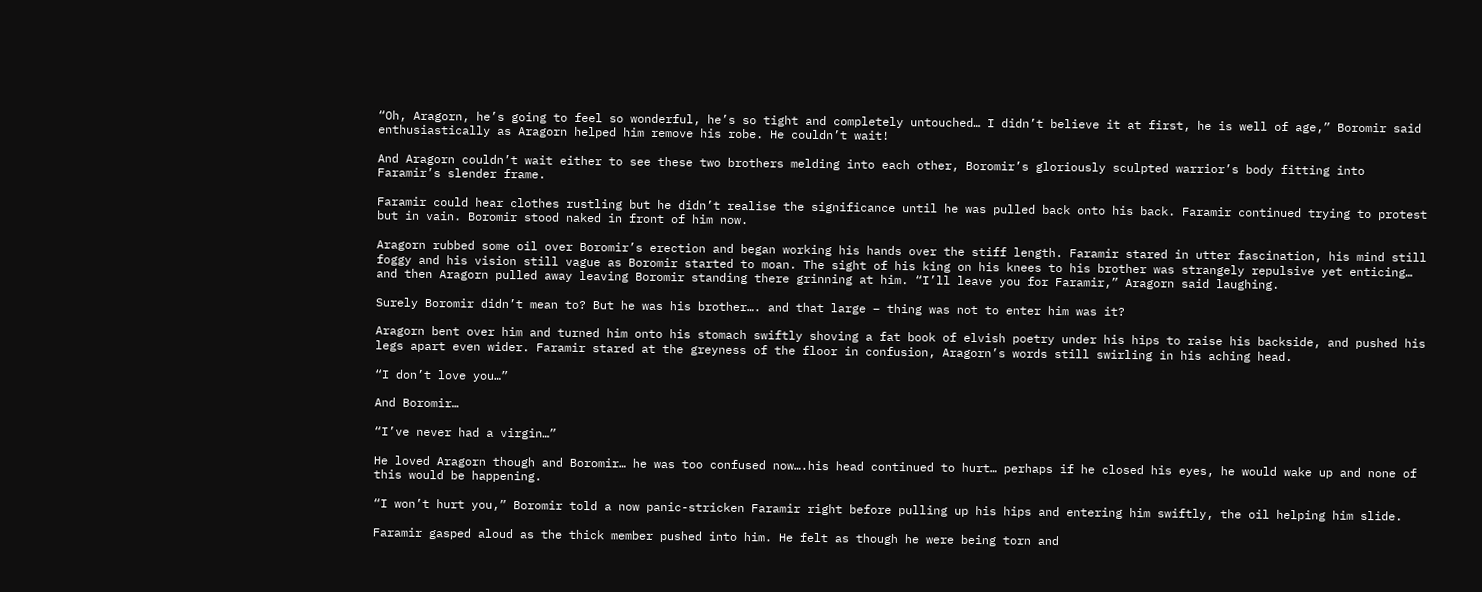“Oh, Aragorn, he’s going to feel so wonderful, he’s so tight and completely untouched… I didn’t believe it at first, he is well of age,” Boromir said enthusiastically as Aragorn helped him remove his robe. He couldn’t wait!

And Aragorn couldn’t wait either to see these two brothers melding into each other, Boromir’s gloriously sculpted warrior’s body fitting into Faramir’s slender frame.

Faramir could hear clothes rustling but he didn’t realise the significance until he was pulled back onto his back. Faramir continued trying to protest but in vain. Boromir stood naked in front of him now.

Aragorn rubbed some oil over Boromir’s erection and began working his hands over the stiff length. Faramir stared in utter fascination, his mind still foggy and his vision still vague as Boromir started to moan. The sight of his king on his knees to his brother was strangely repulsive yet enticing… and then Aragorn pulled away leaving Boromir standing there grinning at him. “I’ll leave you for Faramir,” Aragorn said laughing.

Surely Boromir didn’t mean to? But he was his brother…. and that large – thing was not to enter him was it?

Aragorn bent over him and turned him onto his stomach swiftly shoving a fat book of elvish poetry under his hips to raise his backside, and pushed his legs apart even wider. Faramir stared at the greyness of the floor in confusion, Aragorn’s words still swirling in his aching head.

“I don’t love you…”

And Boromir…

“I’ve never had a virgin…”

He loved Aragorn though and Boromir… he was too confused now….his head continued to hurt… perhaps if he closed his eyes, he would wake up and none of this would be happening.

“I won’t hurt you,” Boromir told a now panic-stricken Faramir right before pulling up his hips and entering him swiftly, the oil helping him slide.

Faramir gasped aloud as the thick member pushed into him. He felt as though he were being torn and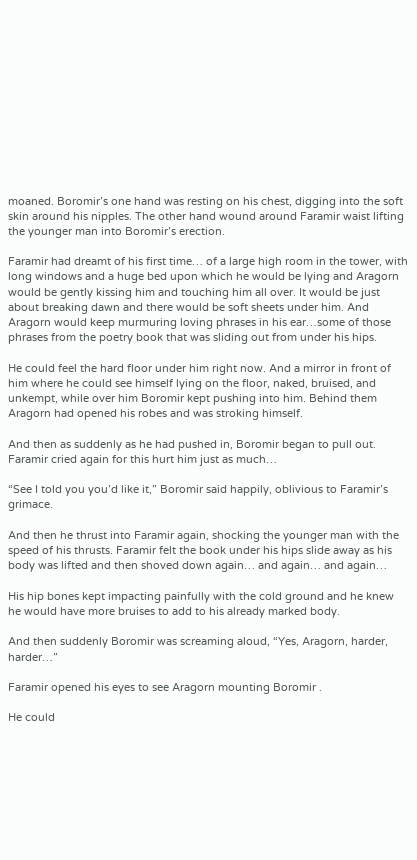moaned. Boromir’s one hand was resting on his chest, digging into the soft skin around his nipples. The other hand wound around Faramir waist lifting the younger man into Boromir’s erection.

Faramir had dreamt of his first time… of a large high room in the tower, with long windows and a huge bed upon which he would be lying and Aragorn would be gently kissing him and touching him all over. It would be just about breaking dawn and there would be soft sheets under him. And Aragorn would keep murmuring loving phrases in his ear…some of those phrases from the poetry book that was sliding out from under his hips.

He could feel the hard floor under him right now. And a mirror in front of him where he could see himself lying on the floor, naked, bruised, and unkempt, while over him Boromir kept pushing into him. Behind them Aragorn had opened his robes and was stroking himself.

And then as suddenly as he had pushed in, Boromir began to pull out. Faramir cried again for this hurt him just as much…

“See I told you you’d like it,” Boromir said happily, oblivious to Faramir’s grimace.

And then he thrust into Faramir again, shocking the younger man with the speed of his thrusts. Faramir felt the book under his hips slide away as his body was lifted and then shoved down again… and again… and again…

His hip bones kept impacting painfully with the cold ground and he knew he would have more bruises to add to his already marked body.

And then suddenly Boromir was screaming aloud, “Yes, Aragorn, harder, harder…”

Faramir opened his eyes to see Aragorn mounting Boromir .

He could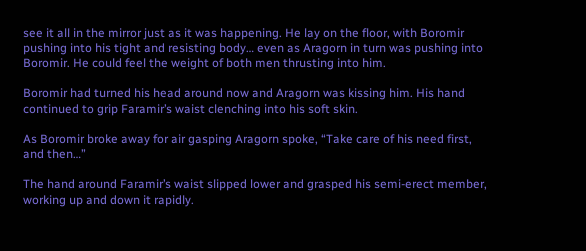see it all in the mirror just as it was happening. He lay on the floor, with Boromir pushing into his tight and resisting body… even as Aragorn in turn was pushing into Boromir. He could feel the weight of both men thrusting into him.

Boromir had turned his head around now and Aragorn was kissing him. His hand continued to grip Faramir’s waist clenching into his soft skin.

As Boromir broke away for air gasping Aragorn spoke, “Take care of his need first, and then…”

The hand around Faramir’s waist slipped lower and grasped his semi-erect member, working up and down it rapidly.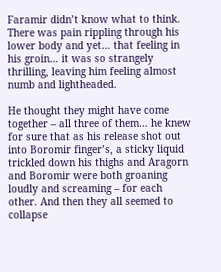Faramir didn’t know what to think. There was pain rippling through his lower body and yet… that feeling in his groin… it was so strangely thrilling, leaving him feeling almost numb and lightheaded.

He thought they might have come together – all three of them… he knew for sure that as his release shot out into Boromir finger’s, a sticky liquid trickled down his thighs and Aragorn and Boromir were both groaning loudly and screaming – for each other. And then they all seemed to collapse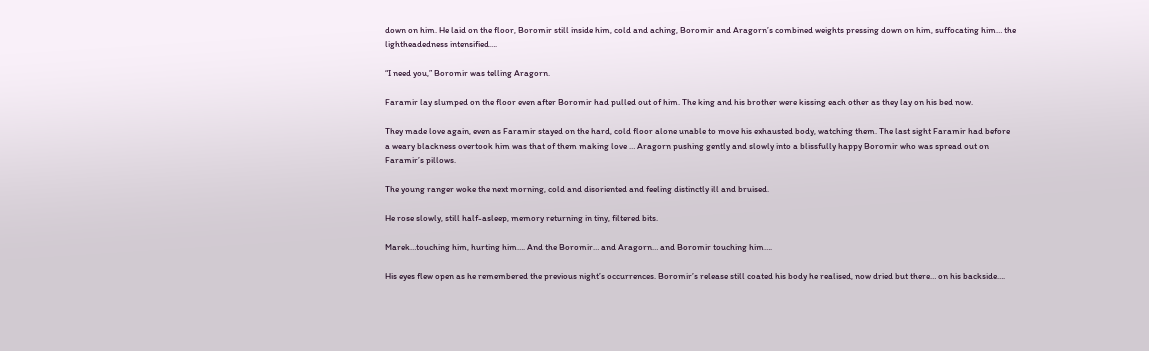down on him. He laid on the floor, Boromir still inside him, cold and aching, Boromir and Aragorn’s combined weights pressing down on him, suffocating him… the lightheadedness intensified….

“I need you,” Boromir was telling Aragorn.

Faramir lay slumped on the floor even after Boromir had pulled out of him. The king and his brother were kissing each other as they lay on his bed now.

They made love again, even as Faramir stayed on the hard, cold floor alone unable to move his exhausted body, watching them. The last sight Faramir had before a weary blackness overtook him was that of them making love … Aragorn pushing gently and slowly into a blissfully happy Boromir who was spread out on Faramir’s pillows.

The young ranger woke the next morning, cold and disoriented and feeling distinctly ill and bruised.

He rose slowly, still half-asleep, memory returning in tiny, filtered bits.

Marek…touching him, hurting him…. And the Boromir… and Aragorn… and Boromir touching him….

His eyes flew open as he remembered the previous night’s occurrences. Boromir’s release still coated his body he realised, now dried but there… on his backside….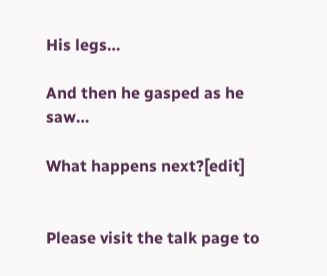His legs…

And then he gasped as he saw…

What happens next?[edit]


Please visit the talk page to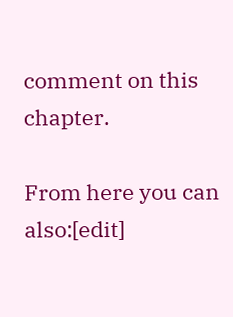comment on this chapter.

From here you can also:[edit]